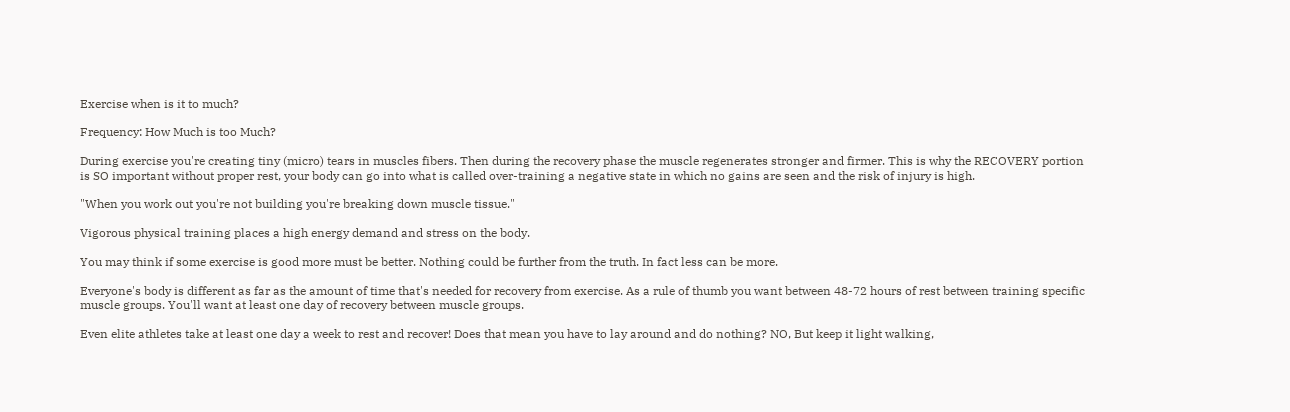Exercise when is it to much?

Frequency: How Much is too Much?

During exercise you're creating tiny (micro) tears in muscles fibers. Then during the recovery phase the muscle regenerates stronger and firmer. This is why the RECOVERY portion is SO important without proper rest, your body can go into what is called over-training a negative state in which no gains are seen and the risk of injury is high.

"When you work out you're not building you're breaking down muscle tissue."

Vigorous physical training places a high energy demand and stress on the body.

You may think if some exercise is good more must be better. Nothing could be further from the truth. In fact less can be more.

Everyone's body is different as far as the amount of time that's needed for recovery from exercise. As a rule of thumb you want between 48-72 hours of rest between training specific muscle groups. You'll want at least one day of recovery between muscle groups.

Even elite athletes take at least one day a week to rest and recover! Does that mean you have to lay around and do nothing? NO, But keep it light walking,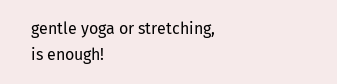gentle yoga or stretching, is enough!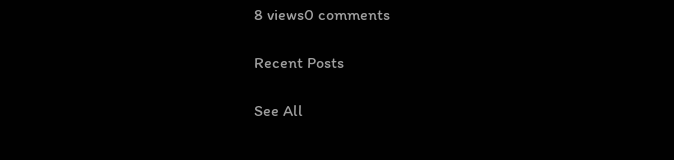8 views0 comments

Recent Posts

See All